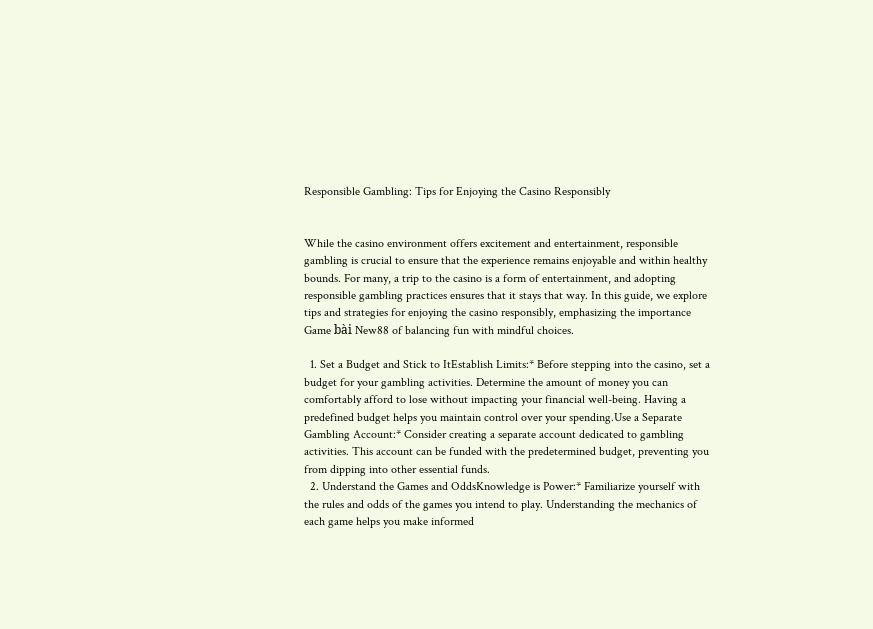Responsible Gambling: Tips for Enjoying the Casino Responsibly


While the casino environment offers excitement and entertainment, responsible gambling is crucial to ensure that the experience remains enjoyable and within healthy bounds. For many, a trip to the casino is a form of entertainment, and adopting responsible gambling practices ensures that it stays that way. In this guide, we explore tips and strategies for enjoying the casino responsibly, emphasizing the importance Game bài New88 of balancing fun with mindful choices.

  1. Set a Budget and Stick to ItEstablish Limits:* Before stepping into the casino, set a budget for your gambling activities. Determine the amount of money you can comfortably afford to lose without impacting your financial well-being. Having a predefined budget helps you maintain control over your spending.Use a Separate Gambling Account:* Consider creating a separate account dedicated to gambling activities. This account can be funded with the predetermined budget, preventing you from dipping into other essential funds.
  2. Understand the Games and OddsKnowledge is Power:* Familiarize yourself with the rules and odds of the games you intend to play. Understanding the mechanics of each game helps you make informed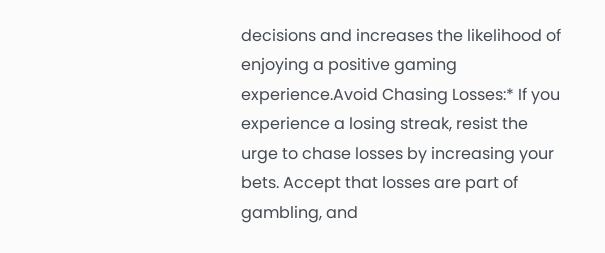decisions and increases the likelihood of enjoying a positive gaming experience.Avoid Chasing Losses:* If you experience a losing streak, resist the urge to chase losses by increasing your bets. Accept that losses are part of gambling, and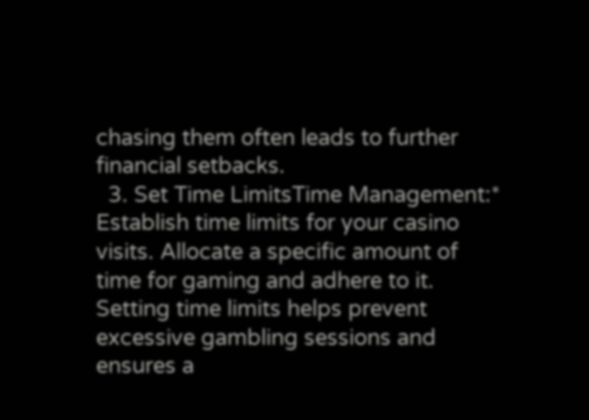chasing them often leads to further financial setbacks.
  3. Set Time LimitsTime Management:* Establish time limits for your casino visits. Allocate a specific amount of time for gaming and adhere to it. Setting time limits helps prevent excessive gambling sessions and ensures a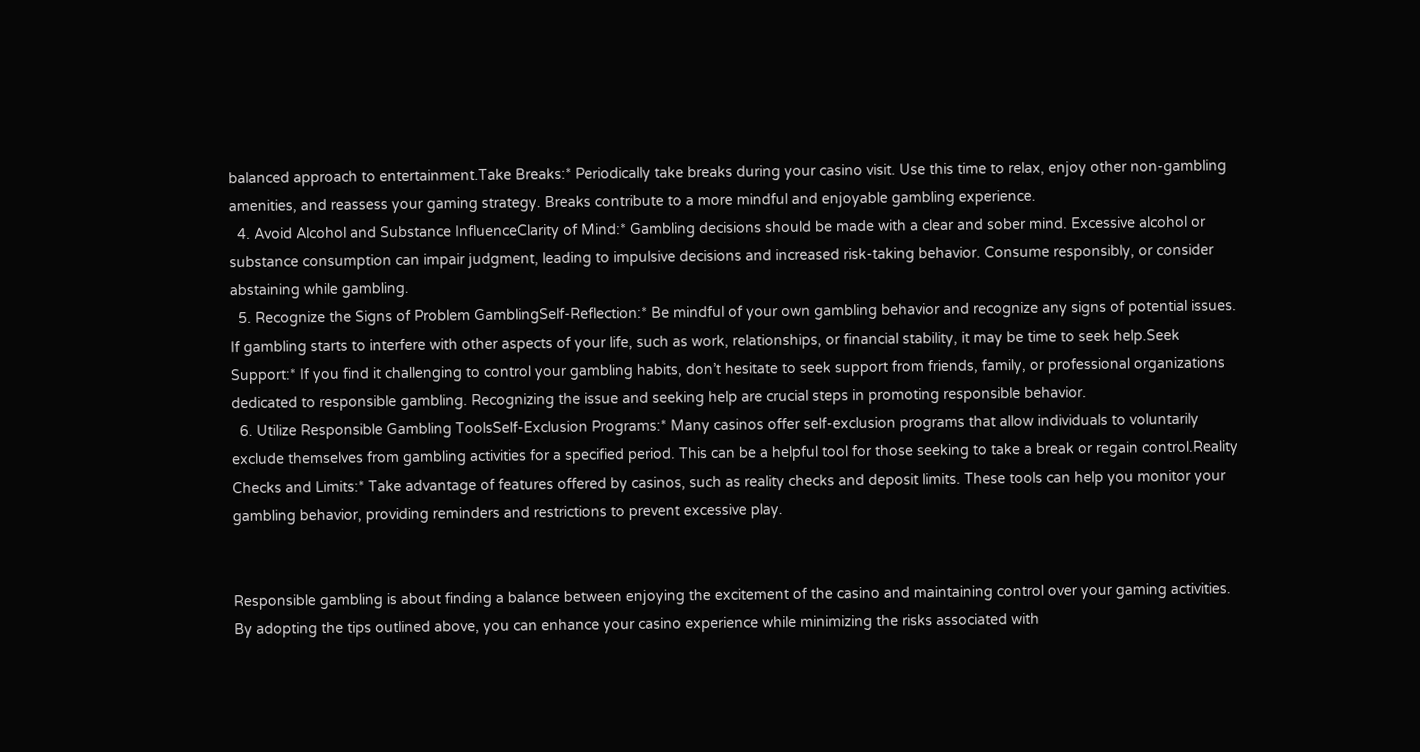balanced approach to entertainment.Take Breaks:* Periodically take breaks during your casino visit. Use this time to relax, enjoy other non-gambling amenities, and reassess your gaming strategy. Breaks contribute to a more mindful and enjoyable gambling experience.
  4. Avoid Alcohol and Substance InfluenceClarity of Mind:* Gambling decisions should be made with a clear and sober mind. Excessive alcohol or substance consumption can impair judgment, leading to impulsive decisions and increased risk-taking behavior. Consume responsibly, or consider abstaining while gambling.
  5. Recognize the Signs of Problem GamblingSelf-Reflection:* Be mindful of your own gambling behavior and recognize any signs of potential issues. If gambling starts to interfere with other aspects of your life, such as work, relationships, or financial stability, it may be time to seek help.Seek Support:* If you find it challenging to control your gambling habits, don’t hesitate to seek support from friends, family, or professional organizations dedicated to responsible gambling. Recognizing the issue and seeking help are crucial steps in promoting responsible behavior.
  6. Utilize Responsible Gambling ToolsSelf-Exclusion Programs:* Many casinos offer self-exclusion programs that allow individuals to voluntarily exclude themselves from gambling activities for a specified period. This can be a helpful tool for those seeking to take a break or regain control.Reality Checks and Limits:* Take advantage of features offered by casinos, such as reality checks and deposit limits. These tools can help you monitor your gambling behavior, providing reminders and restrictions to prevent excessive play.


Responsible gambling is about finding a balance between enjoying the excitement of the casino and maintaining control over your gaming activities. By adopting the tips outlined above, you can enhance your casino experience while minimizing the risks associated with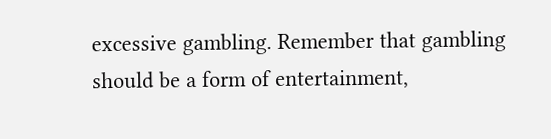excessive gambling. Remember that gambling should be a form of entertainment,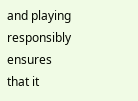and playing responsibly ensures that it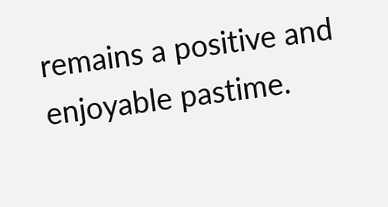remains a positive and enjoyable pastime.